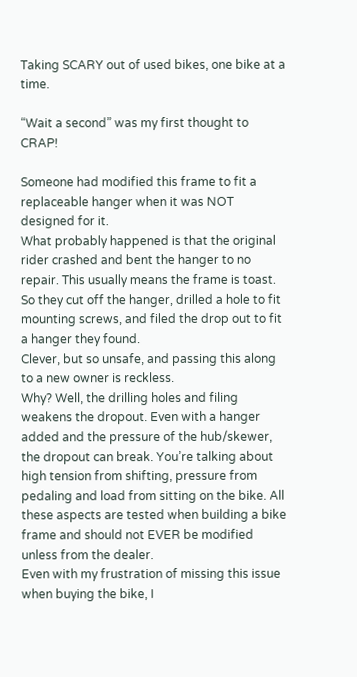Taking SCARY out of used bikes, one bike at a time.

“Wait a second” was my first thought to CRAP!

Someone had modified this frame to fit a replaceable hanger when it was NOT designed for it.
What probably happened is that the original rider crashed and bent the hanger to no repair. This usually means the frame is toast. So they cut off the hanger, drilled a hole to fit mounting screws, and filed the drop out to fit a hanger they found.
Clever, but so unsafe, and passing this along to a new owner is reckless.
Why? Well, the drilling holes and filing weakens the dropout. Even with a hanger added and the pressure of the hub/skewer, the dropout can break. You’re talking about high tension from shifting, pressure from pedaling and load from sitting on the bike. All these aspects are tested when building a bike frame and should not EVER be modified unless from the dealer.
Even with my frustration of missing this issue when buying the bike, I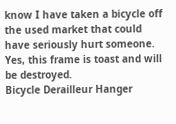know I have taken a bicycle off the used market that could have seriously hurt someone. Yes, this frame is toast and will be destroyed.
Bicycle Derailleur Hanger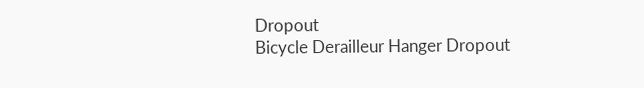Dropout
Bicycle Derailleur Hanger Dropout